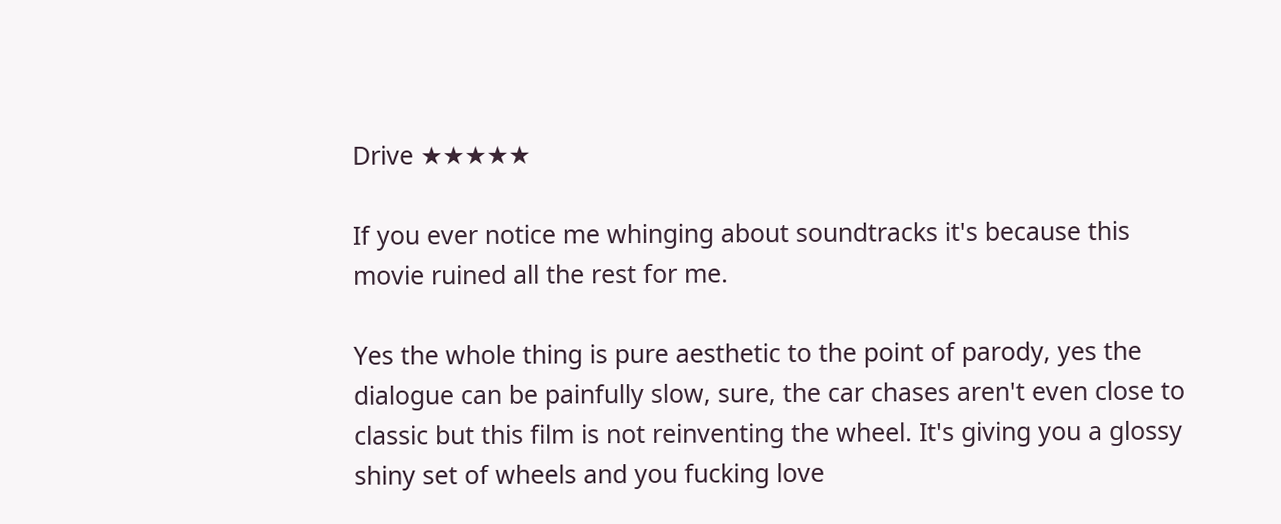Drive ★★★★★

If you ever notice me whinging about soundtracks it's because this movie ruined all the rest for me.

Yes the whole thing is pure aesthetic to the point of parody, yes the dialogue can be painfully slow, sure, the car chases aren't even close to classic but this film is not reinventing the wheel. It's giving you a glossy shiny set of wheels and you fucking love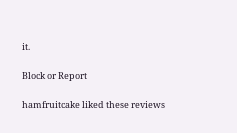it.

Block or Report

hamfruitcake liked these reviews